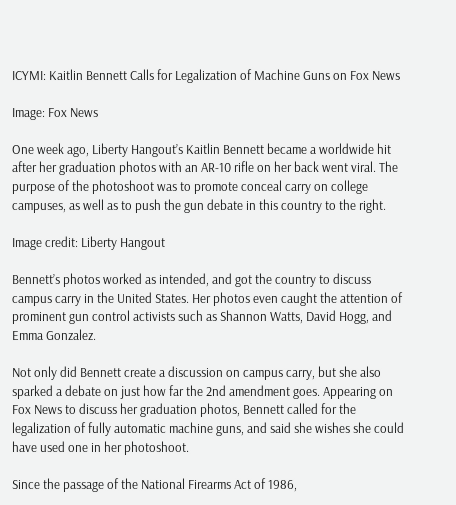ICYMI: Kaitlin Bennett Calls for Legalization of Machine Guns on Fox News

Image: Fox News

One week ago, Liberty Hangout’s Kaitlin Bennett became a worldwide hit after her graduation photos with an AR-10 rifle on her back went viral. The purpose of the photoshoot was to promote conceal carry on college campuses, as well as to push the gun debate in this country to the right.

Image credit: Liberty Hangout

Bennett’s photos worked as intended, and got the country to discuss campus carry in the United States. Her photos even caught the attention of prominent gun control activists such as Shannon Watts, David Hogg, and Emma Gonzalez.

Not only did Bennett create a discussion on campus carry, but she also sparked a debate on just how far the 2nd amendment goes. Appearing on Fox News to discuss her graduation photos, Bennett called for the legalization of fully automatic machine guns, and said she wishes she could have used one in her photoshoot.

Since the passage of the National Firearms Act of 1986,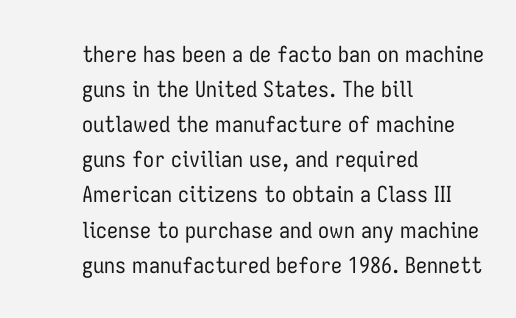there has been a de facto ban on machine guns in the United States. The bill outlawed the manufacture of machine guns for civilian use, and required American citizens to obtain a Class III license to purchase and own any machine guns manufactured before 1986. Bennett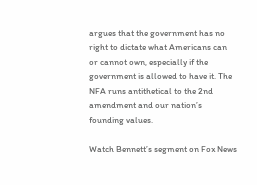argues that the government has no right to dictate what Americans can or cannot own, especially if the government is allowed to have it. The NFA runs antithetical to the 2nd amendment and our nation’s founding values.

Watch Bennett’s segment on Fox News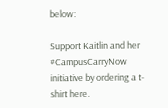below:

Support Kaitlin and her #CampusCarryNow initiative by ordering a t-shirt here.